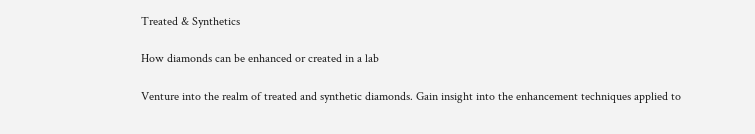Treated & Synthetics

How diamonds can be enhanced or created in a lab

Venture into the realm of treated and synthetic diamonds. Gain insight into the enhancement techniques applied to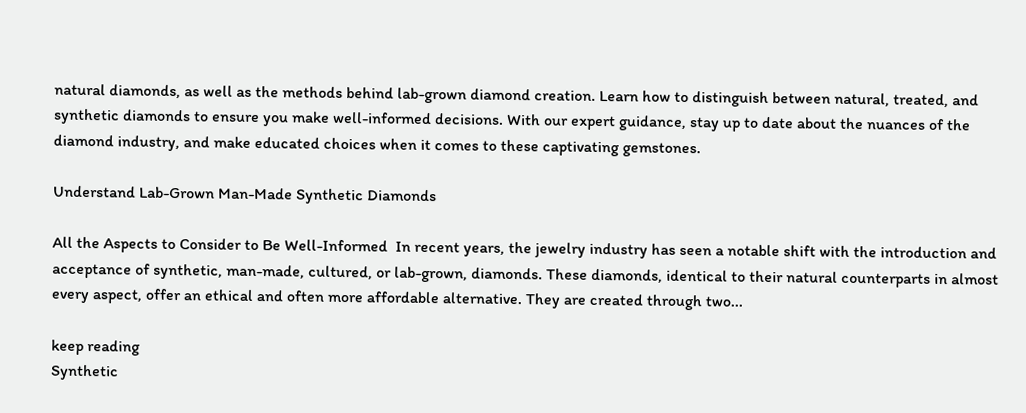natural diamonds, as well as the methods behind lab-grown diamond creation. Learn how to distinguish between natural, treated, and synthetic diamonds to ensure you make well-informed decisions. With our expert guidance, stay up to date about the nuances of the diamond industry, and make educated choices when it comes to these captivating gemstones.

Understand Lab-Grown Man-Made Synthetic Diamonds

All the Aspects to Consider to Be Well-Informed  In recent years, the jewelry industry has seen a notable shift with the introduction and acceptance of synthetic, man-made, cultured, or lab-grown, diamonds. These diamonds, identical to their natural counterparts in almost every aspect, offer an ethical and often more affordable alternative. They are created through two...

keep reading
Synthetic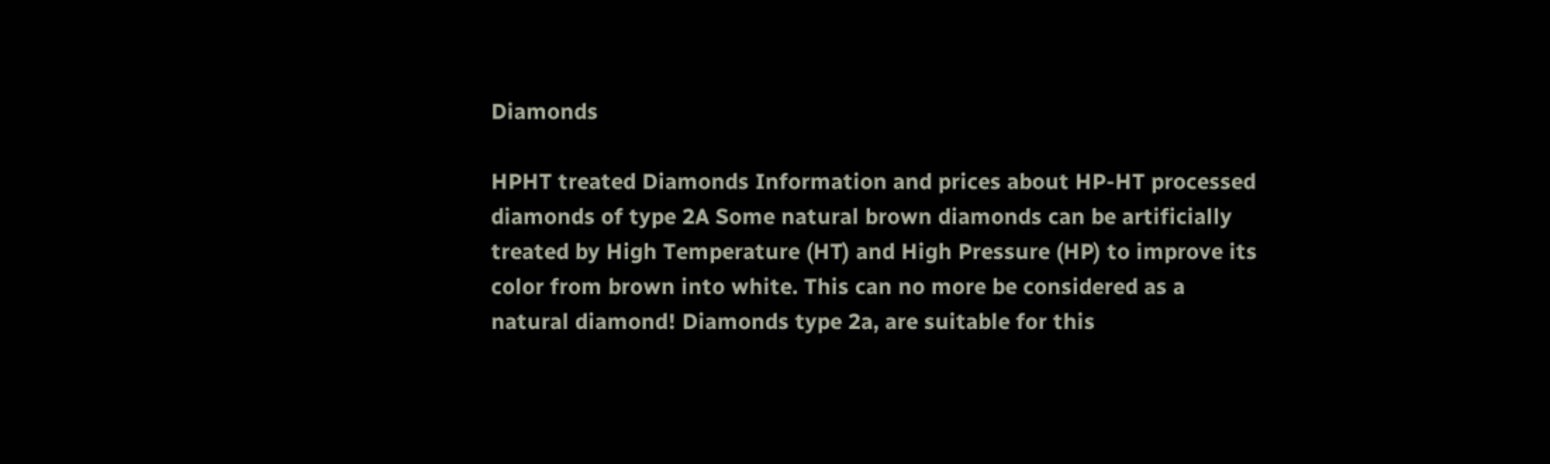Diamonds

HPHT treated Diamonds Information and prices about HP-HT processed diamonds of type 2A Some natural brown diamonds can be artificially treated by High Temperature (HT) and High Pressure (HP) to improve its color from brown into white. This can no more be considered as a natural diamond! Diamonds type 2a, are suitable for this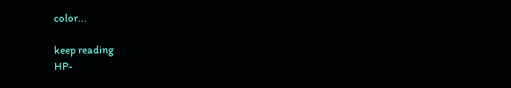color...

keep reading
HP-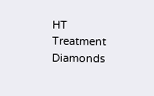HT Treatment Diamonds